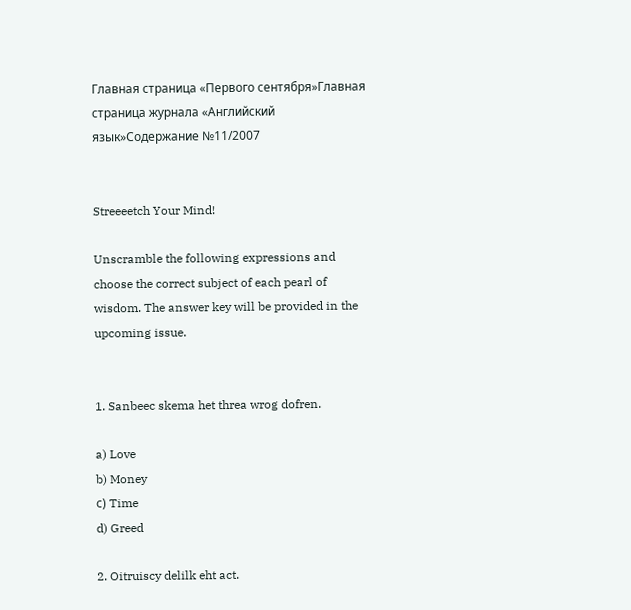Главная страница «Первого сентября»Главная страница журнала «Английский язык»Содержание №11/2007


Streeeetch Your Mind!

Unscramble the following expressions and choose the correct subject of each pearl of wisdom. The answer key will be provided in the upcoming issue.


1. Sanbeec skema het threa wrog dofren.

a) Love
b) Money
с) Time
d) Greed

2. Oitruiscy delilk eht act.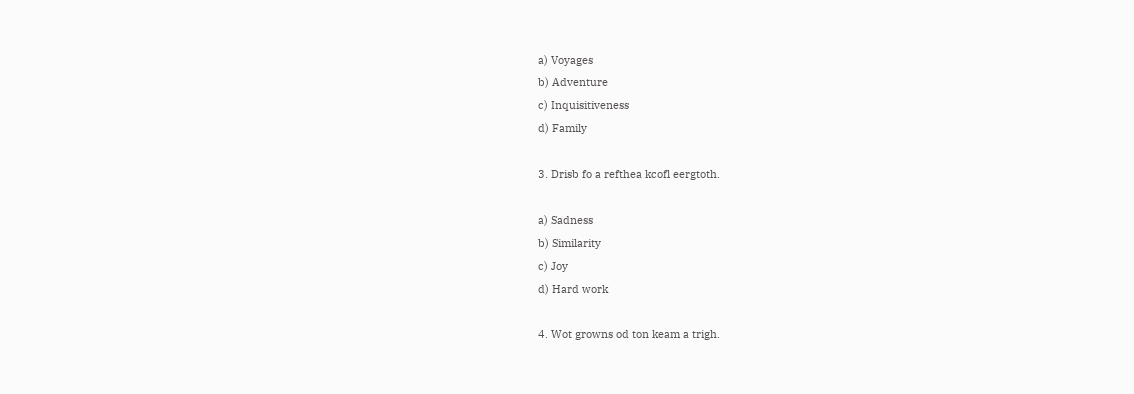a) Voyages
b) Adventure
c) Inquisitiveness
d) Family

3. Drisb fo a refthea kcofl eergtoth.

a) Sadness
b) Similarity
c) Joy
d) Hard work

4. Wot growns od ton keam a trigh.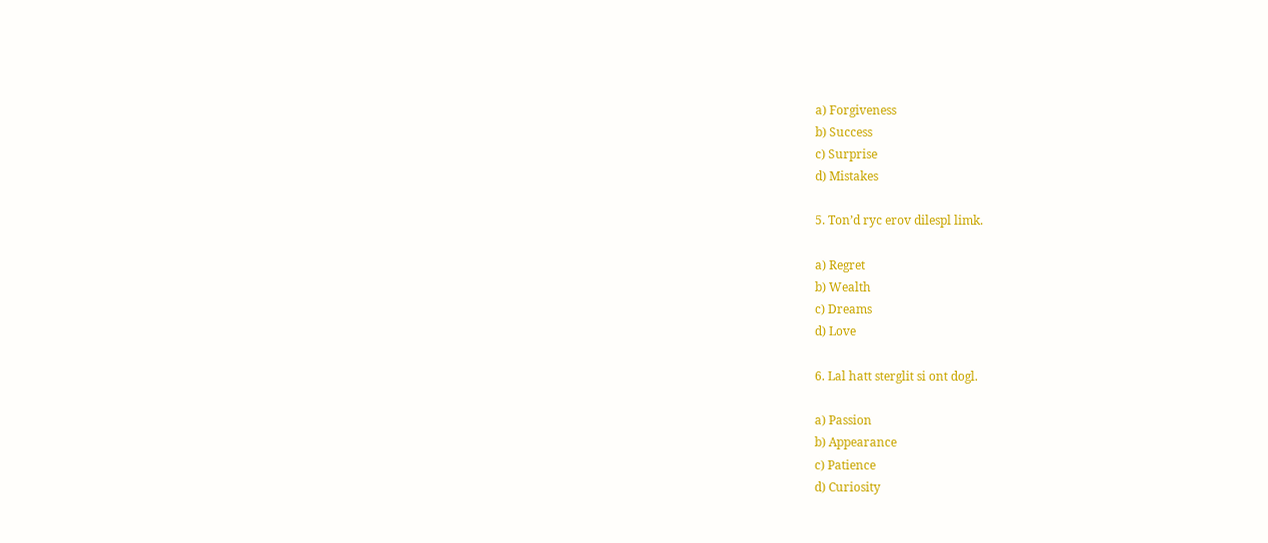a) Forgiveness
b) Success
c) Surprise
d) Mistakes

5. Ton’d ryc erov dilespl limk.

a) Regret
b) Wealth
c) Dreams
d) Love

6. Lal hatt sterglit si ont dogl.

a) Passion
b) Appearance
c) Patience
d) Curiosity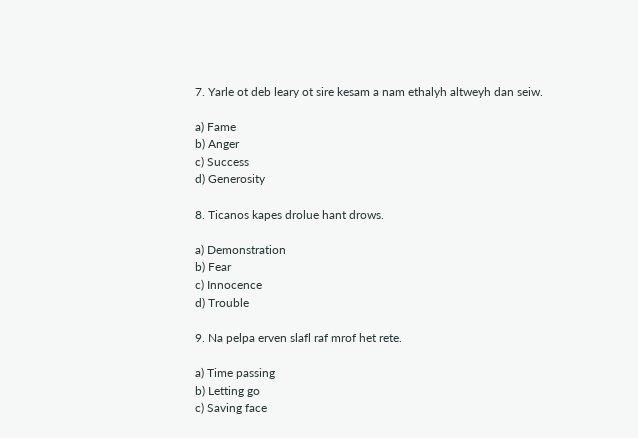7. Yarle ot deb leary ot sire kesam a nam ethalyh altweyh dan seiw.

a) Fame
b) Anger
c) Success
d) Generosity

8. Ticanos kapes drolue hant drows.

a) Demonstration
b) Fear
c) Innocence
d) Trouble

9. Na pelpa erven slafl raf mrof het rete.

a) Time passing
b) Letting go
c) Saving face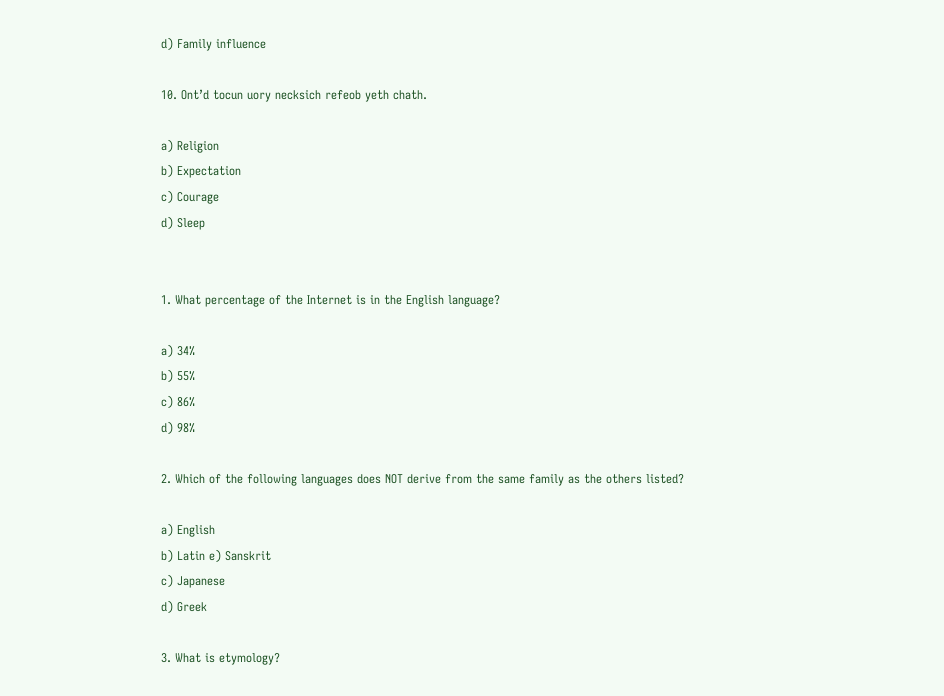d) Family influence

10. Ont’d tocun uory necksich refeob yeth chath.

a) Religion
b) Expectation
c) Courage
d) Sleep


1. What percentage of the Internet is in the English language?

a) 34%
b) 55%
c) 86%
d) 98%

2. Which of the following languages does NOT derive from the same family as the others listed?

a) English
b) Latin e) Sanskrit
c) Japanese
d) Greek

3. What is etymology?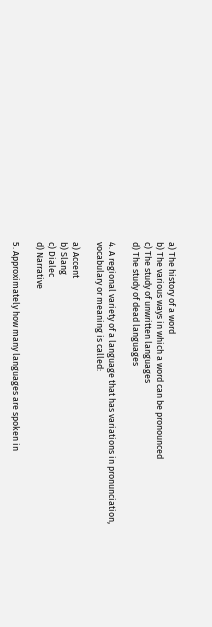a) The history of a word
b) The various ways in which a word can be pronounced
c) The study of unwritten languages
d) The study of dead languages

4. A regional variety of a language that has variations in pronunciation, vocabulary or meaning is called:

a) Accent
b) Slang
c) Dialec
d) Narrative

5. Approximately how many languages are spoken in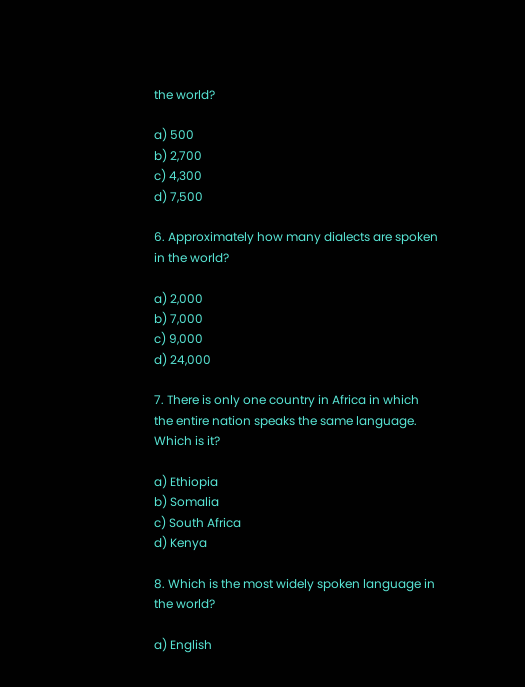the world?

a) 500
b) 2,700
c) 4,300
d) 7,500

6. Approximately how many dialects are spoken in the world?

a) 2,000
b) 7,000
c) 9,000
d) 24,000

7. There is only one country in Africa in which the entire nation speaks the same language. Which is it?

a) Ethiopia
b) Somalia
c) South Africa
d) Kenya

8. Which is the most widely spoken language in the world?

a) English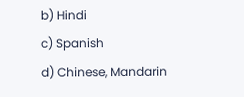b) Hindi
c) Spanish
d) Chinese, Mandarin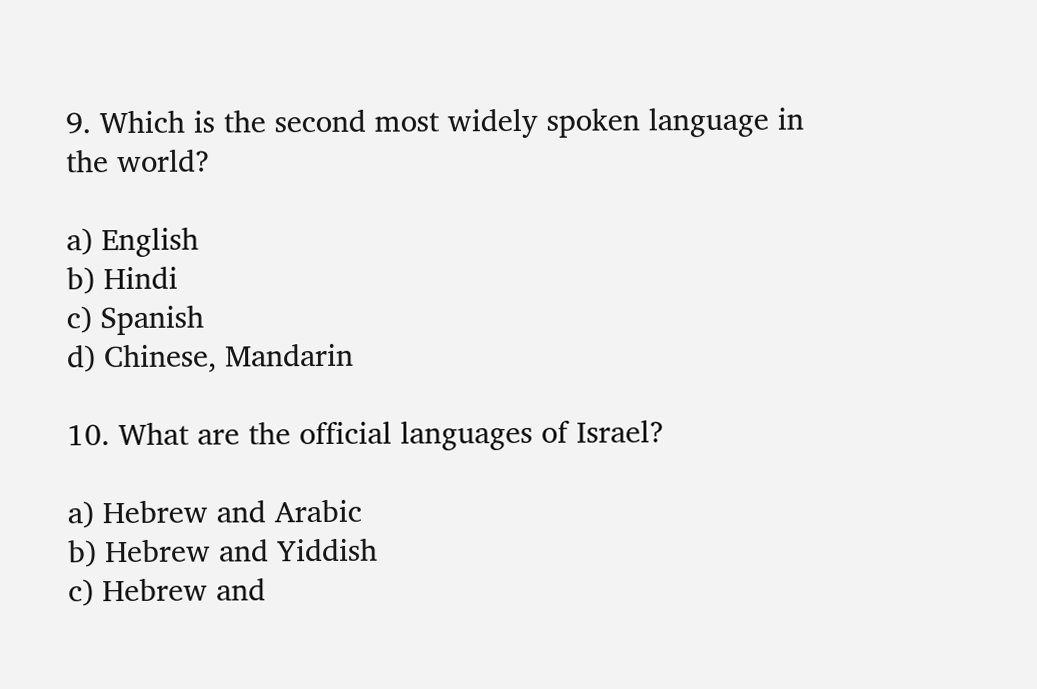9. Which is the second most widely spoken language in the world?

a) English
b) Hindi
c) Spanish
d) Chinese, Mandarin

10. What are the official languages of Israel?

a) Hebrew and Arabic
b) Hebrew and Yiddish
c) Hebrew and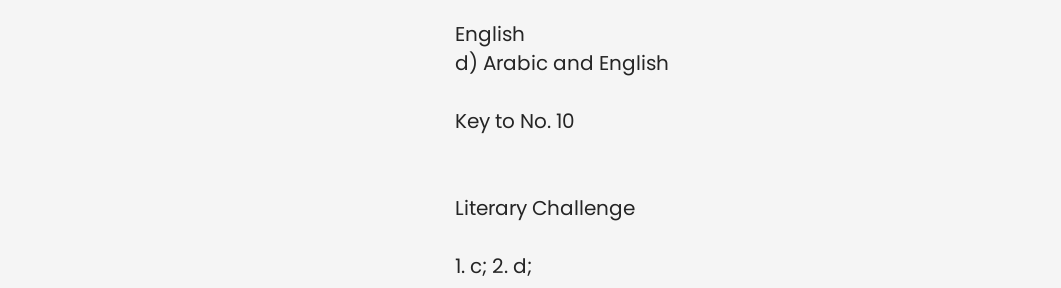English
d) Arabic and English

Key to No. 10


Literary Challenge

1. c; 2. d;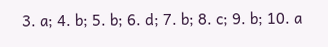3. a; 4. b; 5. b; 6. d; 7. b; 8. c; 9. b; 10. a